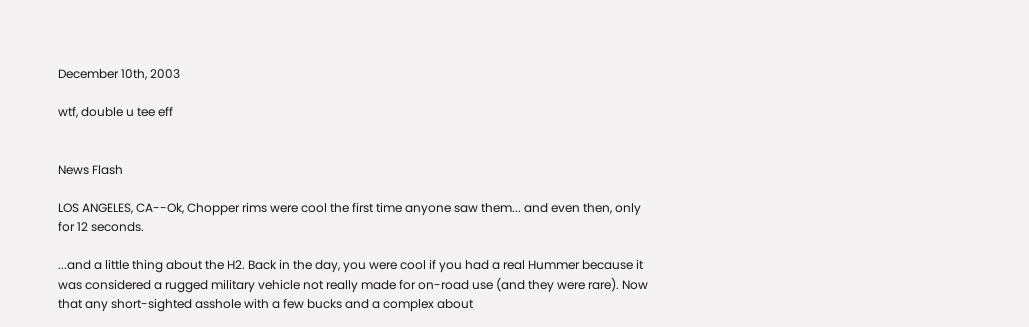December 10th, 2003

wtf, double u tee eff


News Flash

LOS ANGELES, CA--Ok, Chopper rims were cool the first time anyone saw them... and even then, only for 12 seconds.

...and a little thing about the H2. Back in the day, you were cool if you had a real Hummer because it was considered a rugged military vehicle not really made for on-road use (and they were rare). Now that any short-sighted asshole with a few bucks and a complex about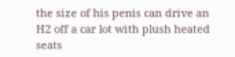the size of his penis can drive an H2 off a car lot with plush heated seats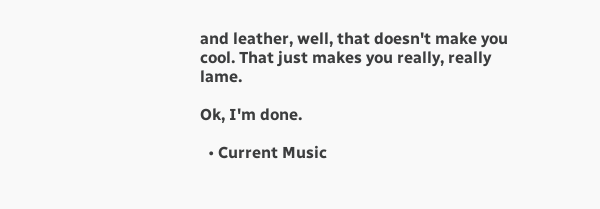and leather, well, that doesn't make you cool. That just makes you really, really lame.

Ok, I'm done.

  • Current Music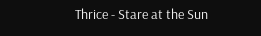Thrice - Stare at the Sun